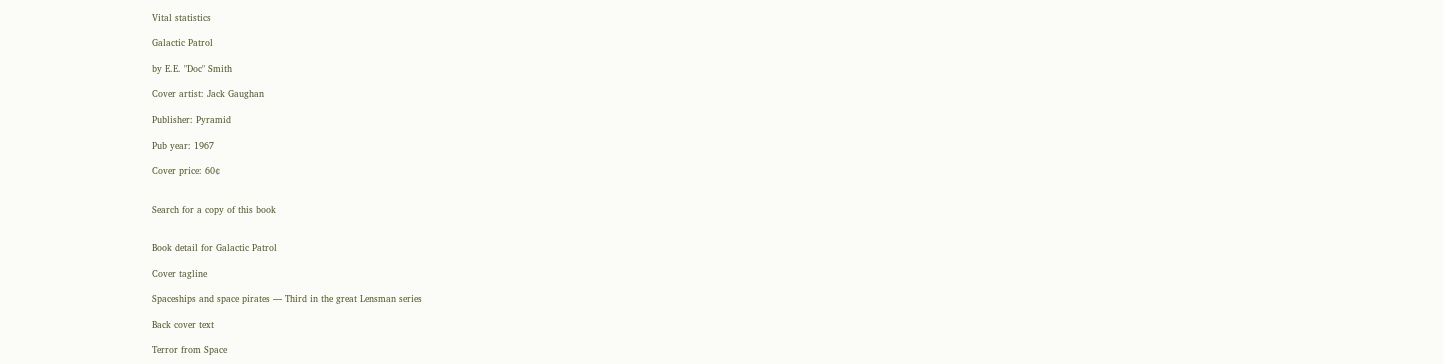Vital statistics

Galactic Patrol

by E.E. "Doc" Smith

Cover artist: Jack Gaughan

Publisher: Pyramid

Pub year: 1967

Cover price: 60¢


Search for a copy of this book


Book detail for Galactic Patrol

Cover tagline

Spaceships and space pirates — Third in the great Lensman series

Back cover text

Terror from Space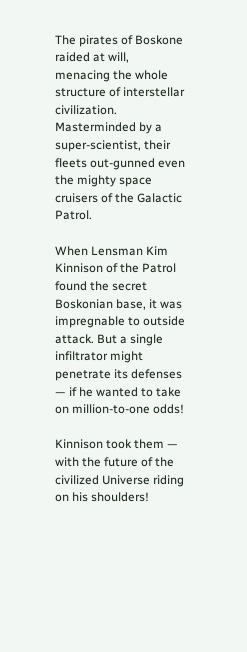The pirates of Boskone raided at will, menacing the whole structure of interstellar civilization. Masterminded by a super-scientist, their fleets out-gunned even the mighty space cruisers of the Galactic Patrol.

When Lensman Kim Kinnison of the Patrol found the secret Boskonian base, it was impregnable to outside attack. But a single infiltrator might penetrate its defenses — if he wanted to take on million-to-one odds!

Kinnison took them — with the future of the civilized Universe riding on his shoulders!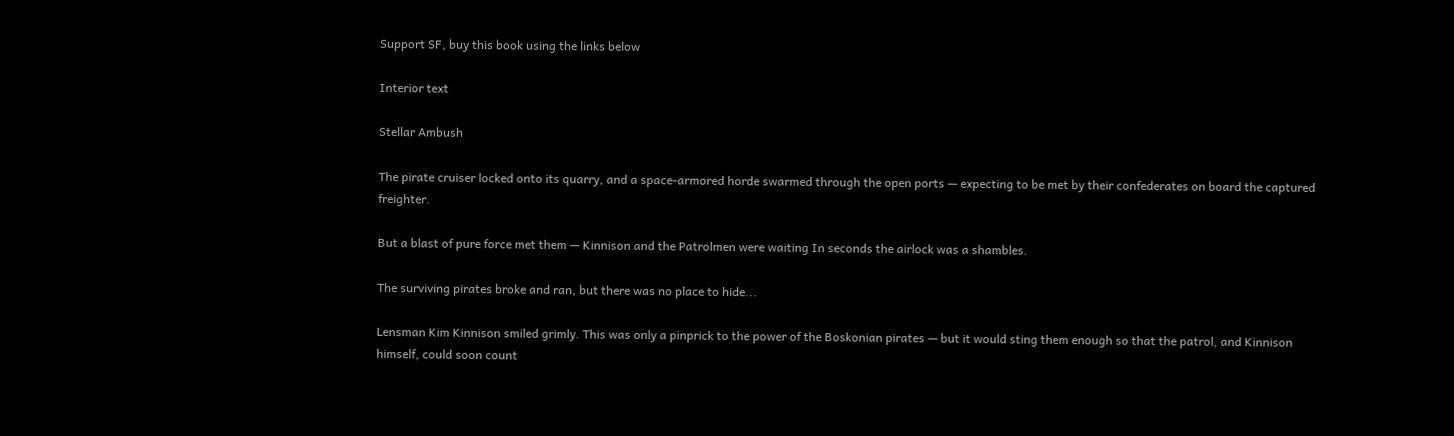Support SF, buy this book using the links below

Interior text

Stellar Ambush

The pirate cruiser locked onto its quarry, and a space-armored horde swarmed through the open ports — expecting to be met by their confederates on board the captured freighter.

But a blast of pure force met them — Kinnison and the Patrolmen were waiting In seconds the airlock was a shambles.

The surviving pirates broke and ran, but there was no place to hide...

Lensman Kim Kinnison smiled grimly. This was only a pinprick to the power of the Boskonian pirates — but it would sting them enough so that the patrol, and Kinnison himself, could soon count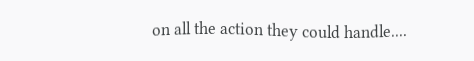on all the action they could handle....